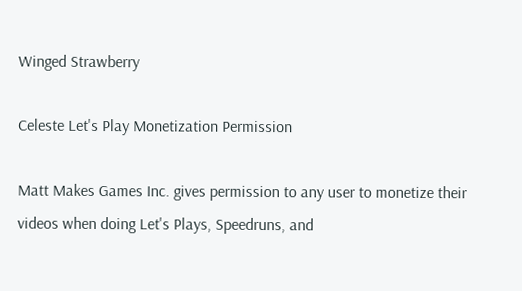Winged Strawberry

Celeste Let's Play Monetization Permission

Matt Makes Games Inc. gives permission to any user to monetize their videos when doing Let's Plays, Speedruns, and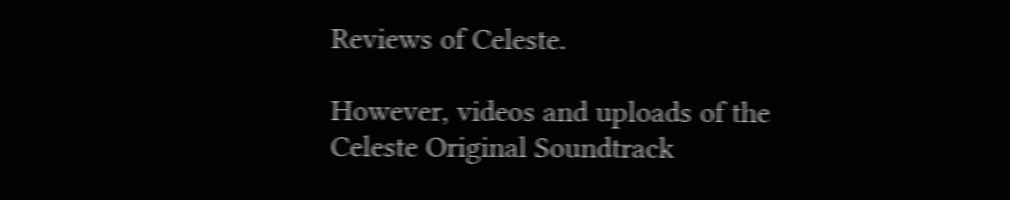Reviews of Celeste.

However, videos and uploads of the Celeste Original Soundtrack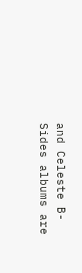and Celeste B-Sides albums are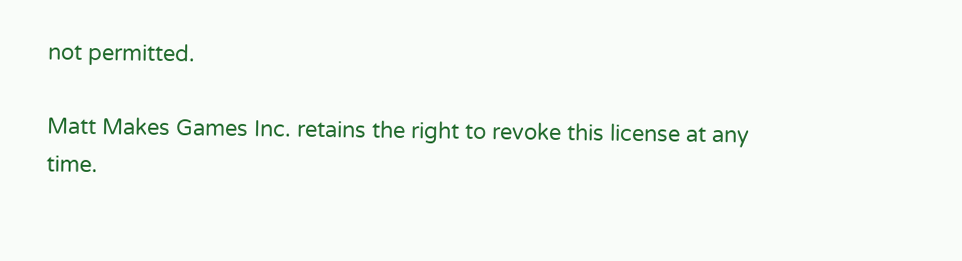not permitted.

Matt Makes Games Inc. retains the right to revoke this license at any time.